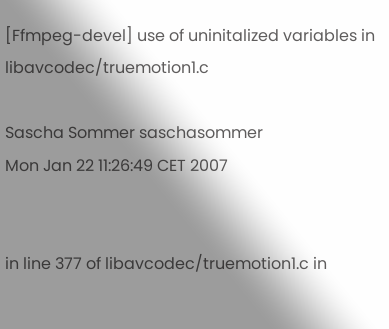[Ffmpeg-devel] use of uninitalized variables in libavcodec/truemotion1.c

Sascha Sommer saschasommer
Mon Jan 22 11:26:49 CET 2007


in line 377 of libavcodec/truemotion1.c in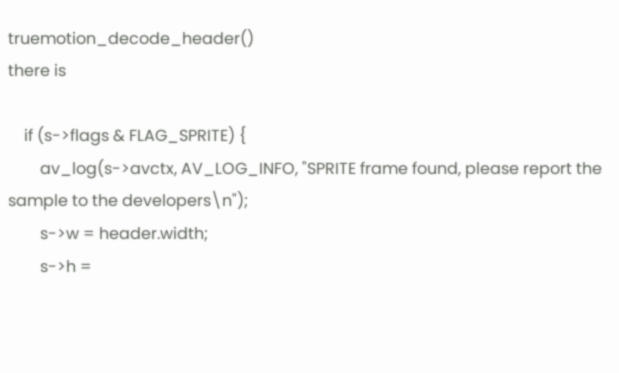truemotion_decode_header()
there is

    if (s->flags & FLAG_SPRITE) {
        av_log(s->avctx, AV_LOG_INFO, "SPRITE frame found, please report the
sample to the developers\n");
        s->w = header.width;
        s->h =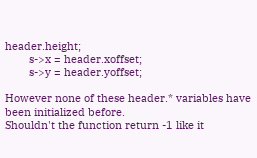header.height;
        s->x = header.xoffset;
        s->y = header.yoffset;

However none of these header.* variables have been initialized before.
Shouldn't the function return -1 like it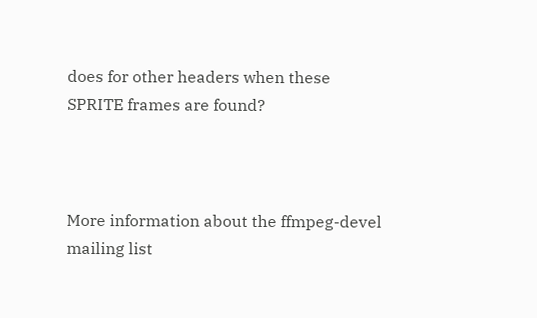does for other headers when these
SPRITE frames are found?



More information about the ffmpeg-devel mailing list